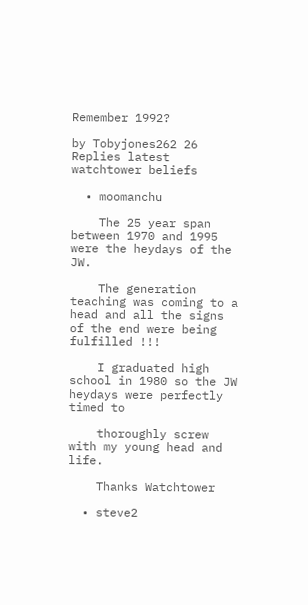Remember 1992?

by Tobyjones262 26 Replies latest watchtower beliefs

  • moomanchu

    The 25 year span between 1970 and 1995 were the heydays of the JW.

    The generation teaching was coming to a head and all the signs of the end were being fulfilled !!!

    I graduated high school in 1980 so the JW heydays were perfectly timed to

    thoroughly screw with my young head and life.

    Thanks Watchtower

  • steve2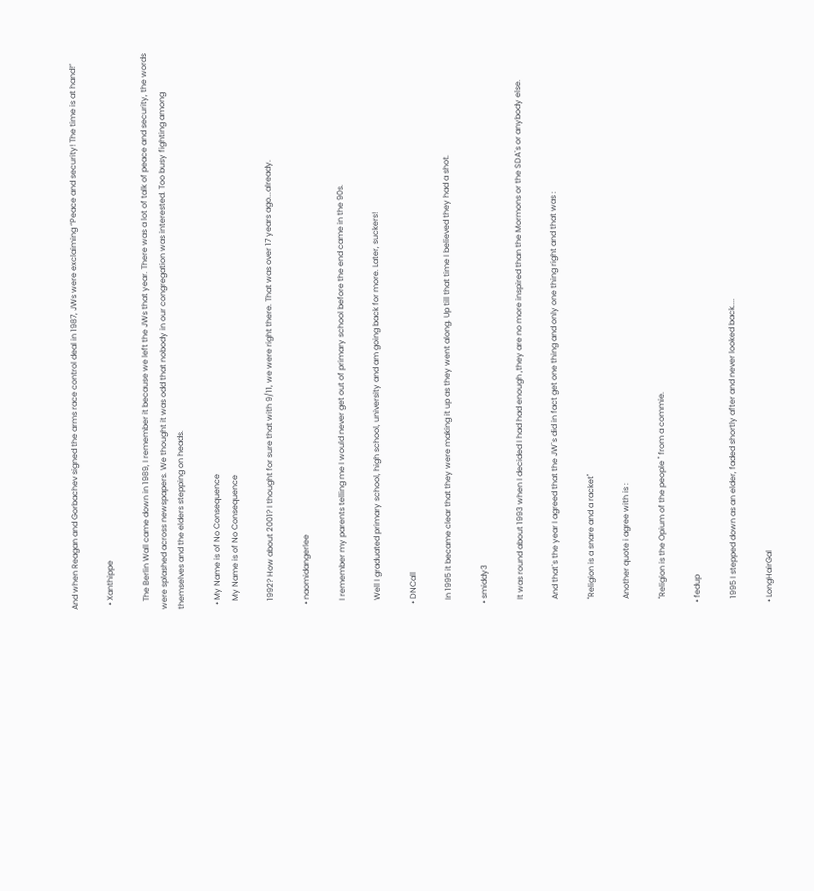And when Reagan and Gorbachev signed the arms race control deal in 1987, JWs were exclaiming “Peace and security! The time is at hand!”

  • Xanthippe

    The Berlin Wall came down in 1989, I remember it because we left the JWs that year. There was a lot of talk of peace and security, the words were splashed across newspapers. We thought it was odd that nobody in our congregation was interested. Too busy fighting among themselves and the elders stepping on heads.

  • My Name is of No Consequence
    My Name is of No Consequence

    1992? How about 2001? I thought for sure that with 9/11, we were right there. That was over 17 years ago...already.

  • naomidangerlee

    I remember my parents telling me I would never get out of primary school before the end came in the 90s.

    Well I graduated primary school, high school, university and am going back for more. Later, suckers!

  • DNCall

    In 1995 it became clear that they were making it up as they went along. Up till that time I believed they had a shot.

  • smiddy3

    It was round about 1993 when I decided I had had enough ,they are no more inspired than the Mormons or the SDA`s or anybody else.

    And that`s the year I agreed that the JW`s did in fact get one thing and only one thing right and that was :

    "Religion is a snare and a racket"

    Another quote i agree with is :

    "Religion is the Opium of the people " from a commie.

  • fedup

    1995 I stepped down as an elder, faded shortly after and never looked back....

  • LongHairGal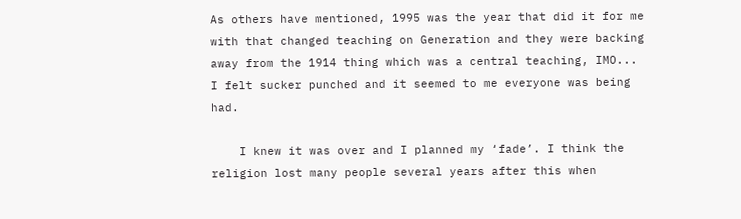As others have mentioned, 1995 was the year that did it for me with that changed teaching on Generation and they were backing away from the 1914 thing which was a central teaching, IMO... I felt sucker punched and it seemed to me everyone was being had.

    I knew it was over and I planned my ‘fade’. I think the religion lost many people several years after this when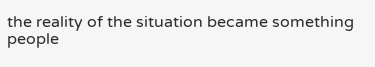the reality of the situation became something people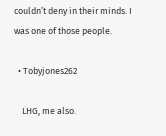couldn’t deny in their minds. I was one of those people.

  • Tobyjones262

    LHG, me also.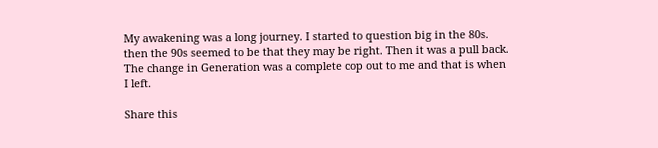My awakening was a long journey. I started to question big in the 80s. then the 90s seemed to be that they may be right. Then it was a pull back. The change in Generation was a complete cop out to me and that is when I left.

Share this